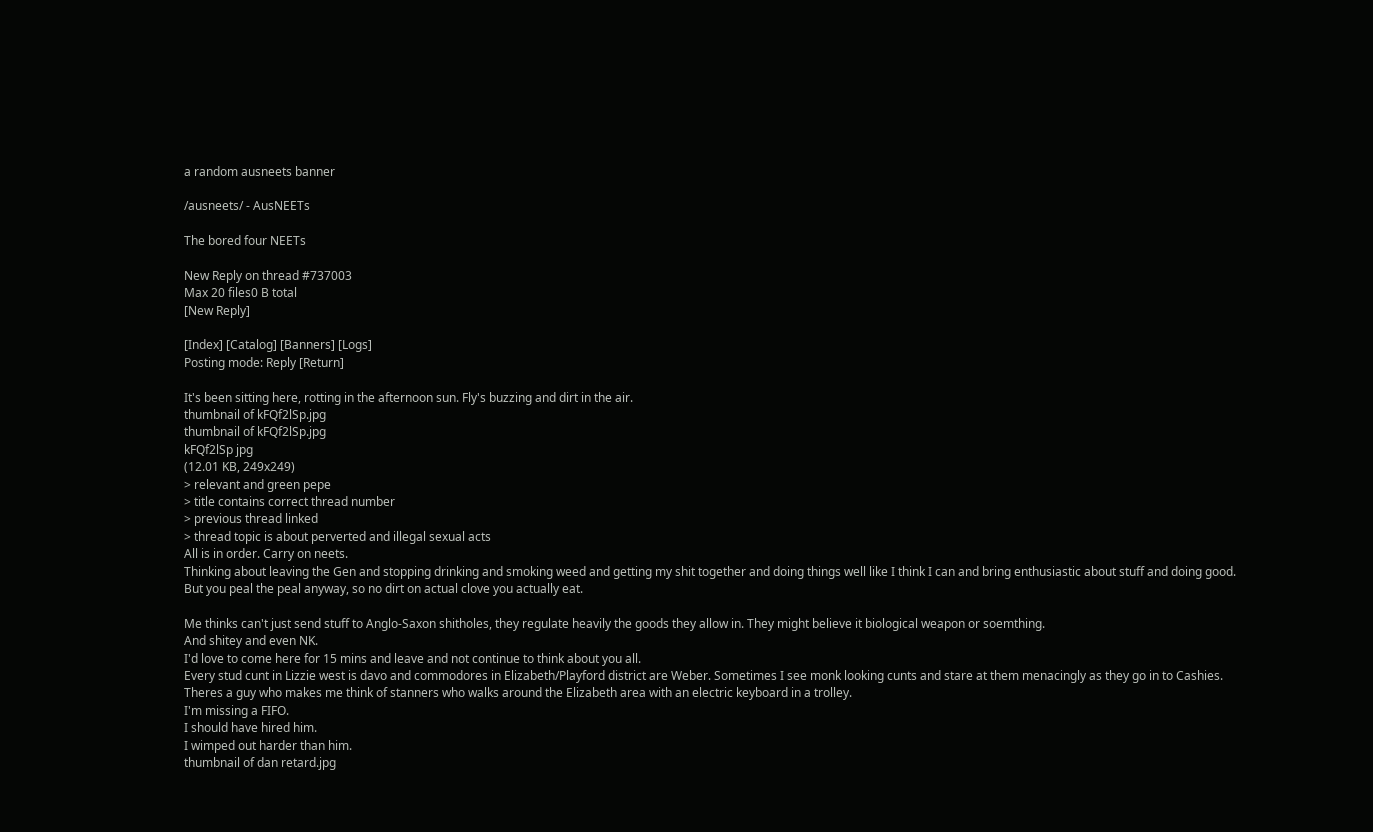a random ausneets banner

/ausneets/ - AusNEETs

The bored four NEETs

New Reply on thread #737003
Max 20 files0 B total
[New Reply]

[Index] [Catalog] [Banners] [Logs]
Posting mode: Reply [Return]

It's been sitting here, rotting in the afternoon sun. Fly's buzzing and dirt in the air.
thumbnail of kFQf2lSp.jpg
thumbnail of kFQf2lSp.jpg
kFQf2lSp jpg
(12.01 KB, 249x249)
> relevant and green pepe
> title contains correct thread number
> previous thread linked
> thread topic is about perverted and illegal sexual acts
All is in order. Carry on neets.
Thinking about leaving the Gen and stopping drinking and smoking weed and getting my shit together and doing things well like I think I can and bring enthusiastic about stuff and doing good.
But you peal the peal anyway, so no dirt on actual clove you actually eat.

Me thinks can't just send stuff to Anglo-Saxon shitholes, they regulate heavily the goods they allow in. They might believe it biological weapon or soemthing.
And shitey and even NK.
I'd love to come here for 15 mins and leave and not continue to think about you all.
Every stud cunt in Lizzie west is davo and commodores in Elizabeth/Playford district are Weber. Sometimes I see monk looking cunts and stare at them menacingly as they go in to Cashies.
Theres a guy who makes me think of stanners who walks around the Elizabeth area with an electric keyboard in a trolley.
I'm missing a FIFO.
I should have hired him.
I wimped out harder than him.
thumbnail of dan retard.jpg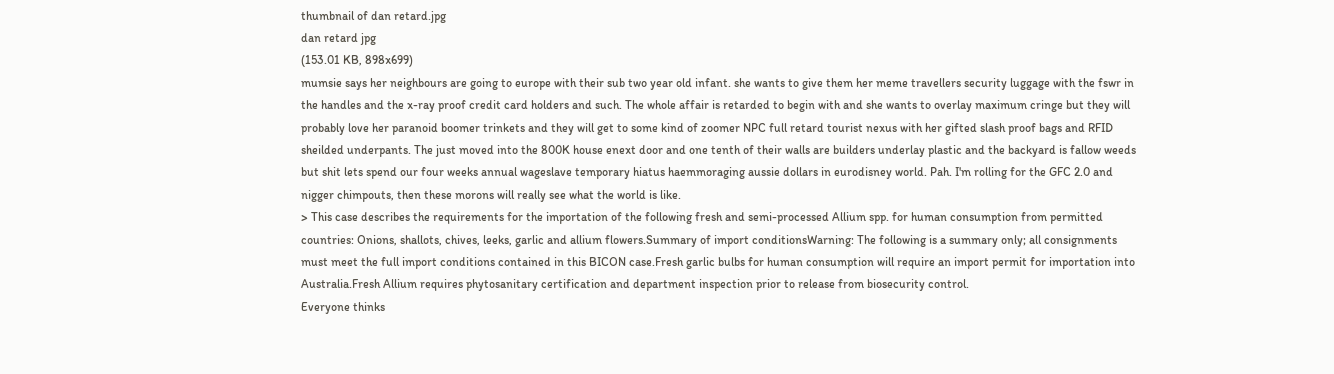thumbnail of dan retard.jpg
dan retard jpg
(153.01 KB, 898x699)
mumsie says her neighbours are going to europe with their sub two year old infant. she wants to give them her meme travellers security luggage with the fswr in the handles and the x-ray proof credit card holders and such. The whole affair is retarded to begin with and she wants to overlay maximum cringe but they will probably love her paranoid boomer trinkets and they will get to some kind of zoomer NPC full retard tourist nexus with her gifted slash proof bags and RFID sheilded underpants. The just moved into the 800K house enext door and one tenth of their walls are builders underlay plastic and the backyard is fallow weeds but shit lets spend our four weeks annual wageslave temporary hiatus haemmoraging aussie dollars in eurodisney world. Pah. I'm rolling for the GFC 2.0 and nigger chimpouts, then these morons will really see what the world is like.
> This case describes the requirements for the importation of the following fresh and semi-processed Allium spp. for human consumption from permitted countries: Onions, shallots, chives, leeks, garlic and allium flowers.Summary of import conditionsWarning: The following is a summary only; all consignments must meet the full import conditions contained in this BICON case.Fresh garlic bulbs for human consumption will require an import permit for importation into Australia.Fresh Allium requires phytosanitary certification and department inspection prior to release from biosecurity control.
Everyone thinks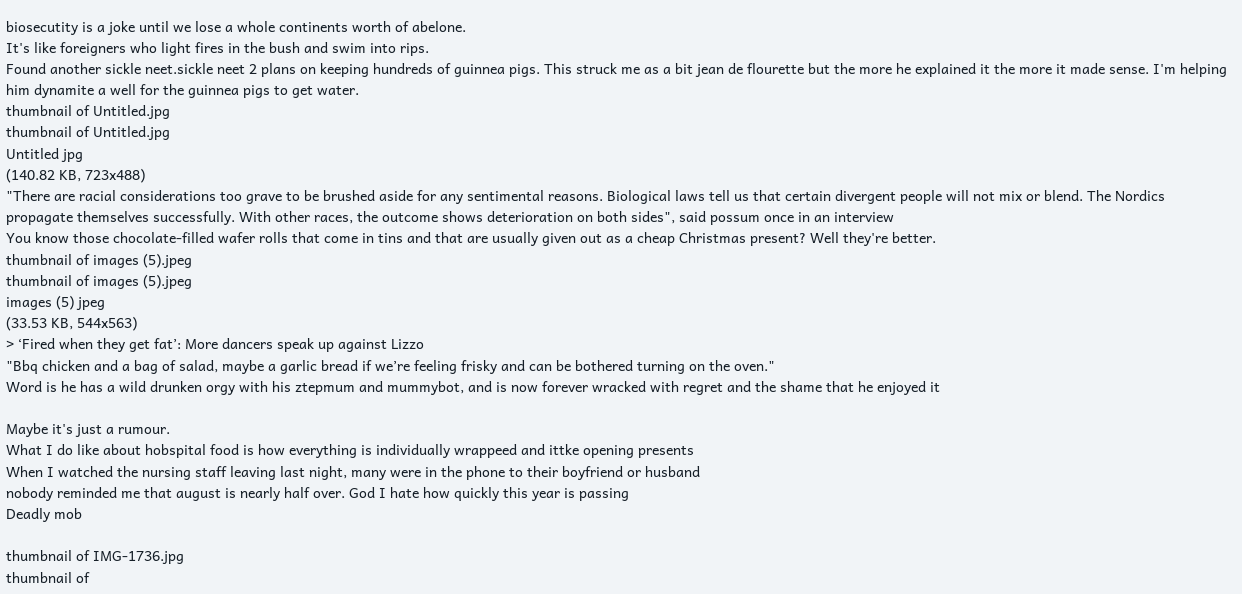biosecutity is a joke until we lose a whole continents worth of abelone.
It's like foreigners who light fires in the bush and swim into rips.
Found another sickle neet.sickle neet 2 plans on keeping hundreds of guinnea pigs. This struck me as a bit jean de flourette but the more he explained it the more it made sense. I'm helping him dynamite a well for the guinnea pigs to get water.
thumbnail of Untitled.jpg
thumbnail of Untitled.jpg
Untitled jpg
(140.82 KB, 723x488)
"There are racial considerations too grave to be brushed aside for any sentimental reasons. Biological laws tell us that certain divergent people will not mix or blend. The Nordics propagate themselves successfully. With other races, the outcome shows deterioration on both sides", said possum once in an interview
You know those chocolate-filled wafer rolls that come in tins and that are usually given out as a cheap Christmas present? Well they're better.
thumbnail of images (5).jpeg
thumbnail of images (5).jpeg
images (5) jpeg
(33.53 KB, 544x563)
> ‘Fired when they get fat’: More dancers speak up against Lizzo
"Bbq chicken and a bag of salad, maybe a garlic bread if we’re feeling frisky and can be bothered turning on the oven."
Word is he has a wild drunken orgy with his ztepmum and mummybot, and is now forever wracked with regret and the shame that he enjoyed it

Maybe it's just a rumour.
What I do like about hobspital food is how everything is individually wrappeed and ittke opening presents
When I watched the nursing staff leaving last night, many were in the phone to their boyfriend or husband
nobody reminded me that august is nearly half over. God I hate how quickly this year is passing
Deadly mob

thumbnail of IMG-1736.jpg
thumbnail of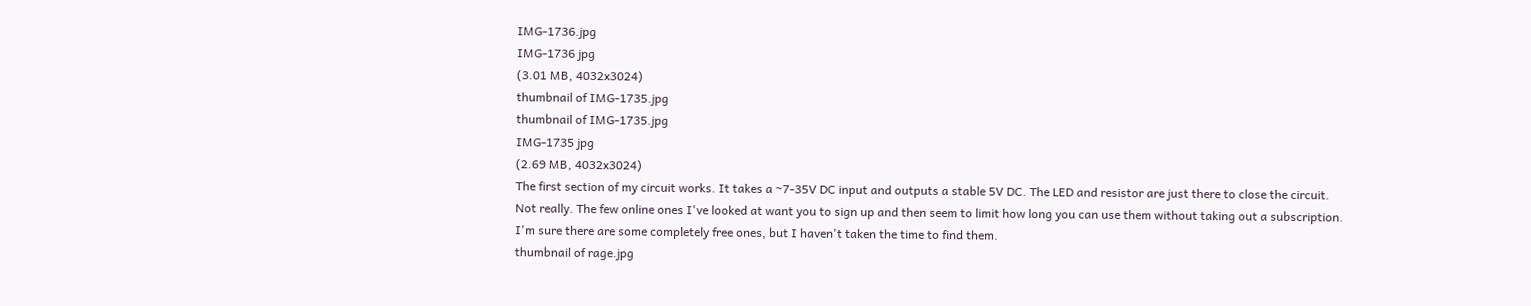IMG-1736.jpg
IMG-1736 jpg
(3.01 MB, 4032x3024)
thumbnail of IMG-1735.jpg
thumbnail of IMG-1735.jpg
IMG-1735 jpg
(2.69 MB, 4032x3024)
The first section of my circuit works. It takes a ~7-35V DC input and outputs a stable 5V DC. The LED and resistor are just there to close the circuit.
Not really. The few online ones I've looked at want you to sign up and then seem to limit how long you can use them without taking out a subscription.
I'm sure there are some completely free ones, but I haven't taken the time to find them.
thumbnail of rage.jpg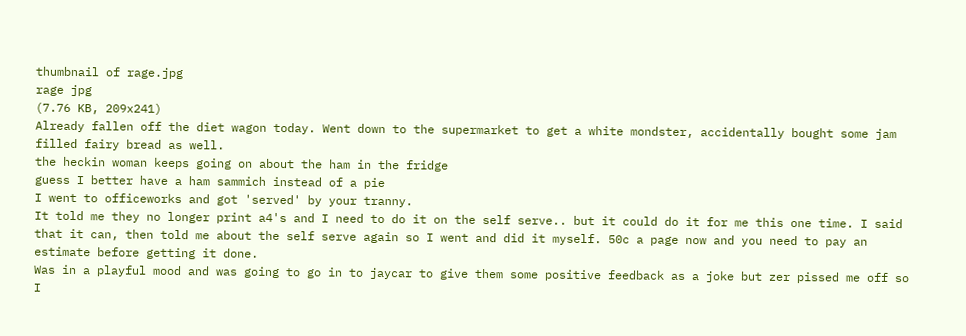thumbnail of rage.jpg
rage jpg
(7.76 KB, 209x241)
Already fallen off the diet wagon today. Went down to the supermarket to get a white mondster, accidentally bought some jam filled fairy bread as well.
the heckin woman keeps going on about the ham in the fridge
guess I better have a ham sammich instead of a pie
I went to officeworks and got 'served' by your tranny.
It told me they no longer print a4's and I need to do it on the self serve.. but it could do it for me this one time. I said that it can, then told me about the self serve again so I went and did it myself. 50c a page now and you need to pay an estimate before getting it done.
Was in a playful mood and was going to go in to jaycar to give them some positive feedback as a joke but zer pissed me off so I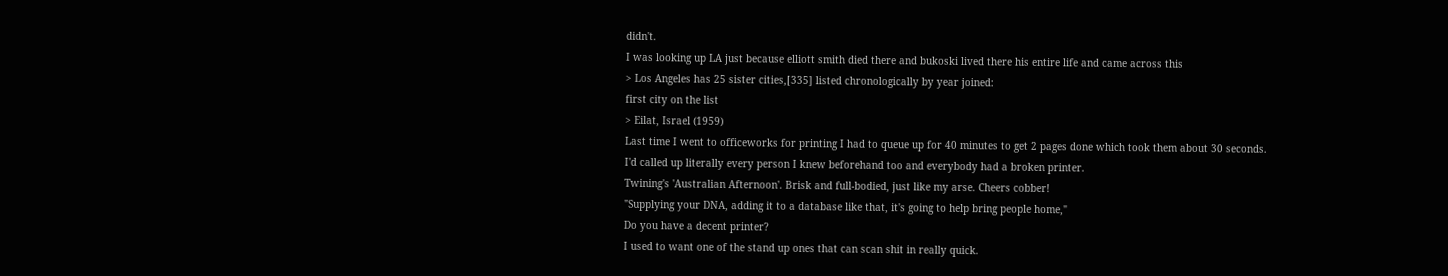didn't.
I was looking up LA just because elliott smith died there and bukoski lived there his entire life and came across this
> Los Angeles has 25 sister cities,[335] listed chronologically by year joined:
first city on the list
> Eilat, Israel (1959)
Last time I went to officeworks for printing I had to queue up for 40 minutes to get 2 pages done which took them about 30 seconds.
I'd called up literally every person I knew beforehand too and everybody had a broken printer.
Twining's 'Australian Afternoon'. Brisk and full-bodied, just like my arse. Cheers cobber!
"Supplying your DNA, adding it to a database like that, it's going to help bring people home,"
Do you have a decent printer?
I used to want one of the stand up ones that can scan shit in really quick.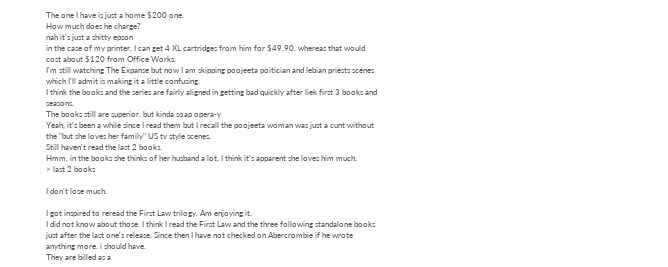The one I have is just a home $200 one.
How much does he charge?
nah it's just a shitty epson
in the case of my printer, I can get 4 XL cartridges from him for $49.90, whereas that would cost about $120 from Office Works.
I'm still watching The Expanse but now I am skipping poojeeta poitician and lebian priests scenes which I'll admit is making it a little confusing.
I think the books and the series are fairly aligned in getting bad quickly after liek first 3 books and seasons.
The books still are superior, but kinda soap opera-y
Yeah, it's been a while since I read them but I recall the poojeeta woman was just a cunt without the "but she loves her family" US tv style scenes.
Still haven't read the last 2 books.
Hmm, in the books she thinks of her husband a lot, I think it's apparent she loves him much.
> last 2 books

I don't lose much.

I got inspired to reread the First Law trilogy. Am enjoying it.
I did not know about those. I think I read the First Law and the three following standalone books just after the last one's release. Since then I have not checked on Abercrombie if he wrote anything more. i should have.
They are billed as a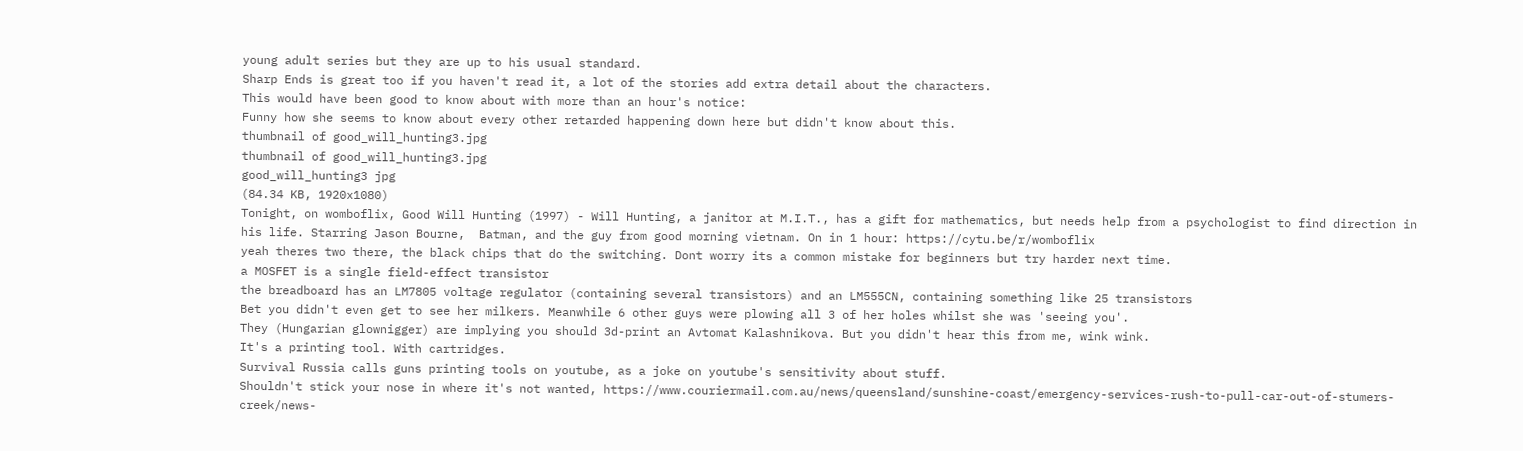young adult series but they are up to his usual standard.
Sharp Ends is great too if you haven't read it, a lot of the stories add extra detail about the characters.
This would have been good to know about with more than an hour's notice:
Funny how she seems to know about every other retarded happening down here but didn't know about this.
thumbnail of good_will_hunting3.jpg
thumbnail of good_will_hunting3.jpg
good_will_hunting3 jpg
(84.34 KB, 1920x1080)
Tonight, on womboflix, Good Will Hunting (1997) - Will Hunting, a janitor at M.I.T., has a gift for mathematics, but needs help from a psychologist to find direction in his life. Starring Jason Bourne,  Batman, and the guy from good morning vietnam. On in 1 hour: https://cytu.be/r/womboflix
yeah theres two there, the black chips that do the switching. Dont worry its a common mistake for beginners but try harder next time.
a MOSFET is a single field-effect transistor
the breadboard has an LM7805 voltage regulator (containing several transistors) and an LM555CN, containing something like 25 transistors
Bet you didn't even get to see her milkers. Meanwhile 6 other guys were plowing all 3 of her holes whilst she was 'seeing you'.
They (Hungarian glownigger) are implying you should 3d-print an Avtomat Kalashnikova. But you didn't hear this from me, wink wink.
It's a printing tool. With cartridges.
Survival Russia calls guns printing tools on youtube, as a joke on youtube's sensitivity about stuff.
Shouldn't stick your nose in where it's not wanted, https://www.couriermail.com.au/news/queensland/sunshine-coast/emergency-services-rush-to-pull-car-out-of-stumers-creek/news-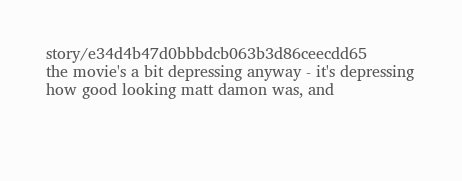story/e34d4b47d0bbbdcb063b3d86ceecdd65
the movie's a bit depressing anyway - it's depressing how good looking matt damon was, and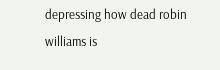depressing how dead robin williams is